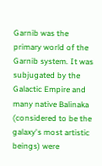Garnib was the primary world of the Garnib system. It was subjugated by the Galactic Empire and many native Balinaka (considered to be the galaxy's most artistic beings) were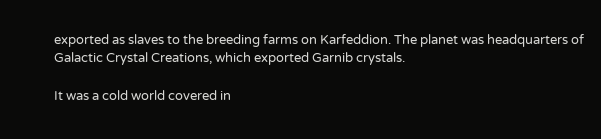exported as slaves to the breeding farms on Karfeddion. The planet was headquarters of Galactic Crystal Creations, which exported Garnib crystals.

It was a cold world covered in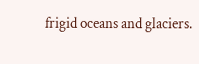frigid oceans and glaciers.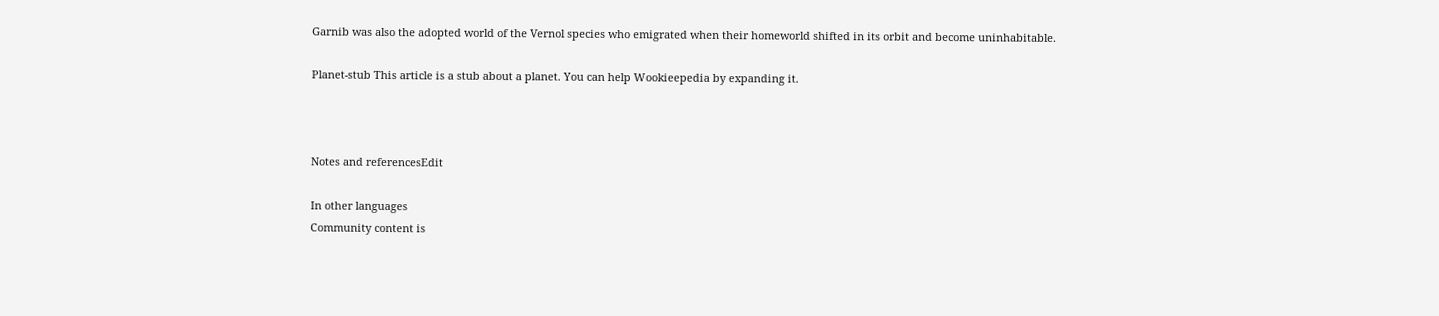Garnib was also the adopted world of the Vernol species who emigrated when their homeworld shifted in its orbit and become uninhabitable.

Planet-stub This article is a stub about a planet. You can help Wookieepedia by expanding it.



Notes and referencesEdit

In other languages
Community content is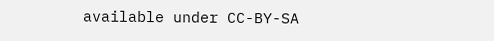available under CC-BY-SA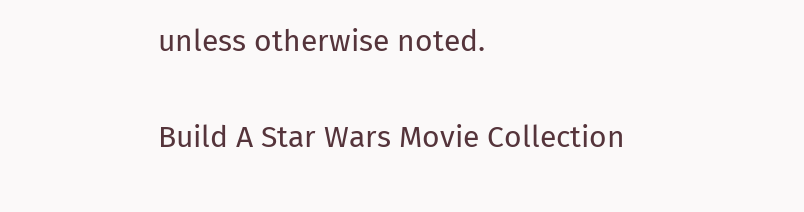unless otherwise noted.

Build A Star Wars Movie Collection